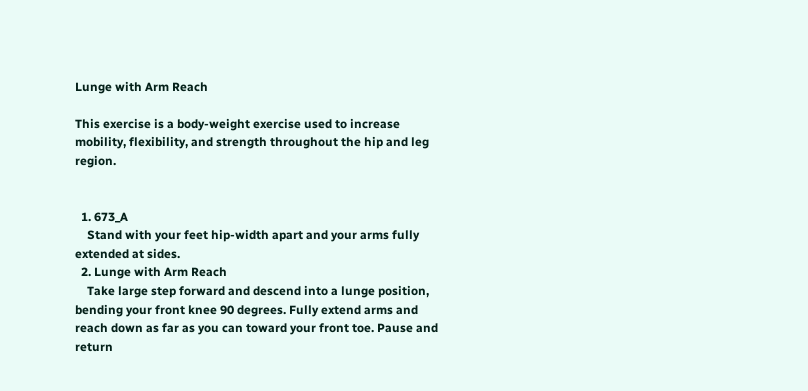Lunge with Arm Reach

This exercise is a body-weight exercise used to increase mobility, flexibility, and strength throughout the hip and leg region.


  1. 673_A
    Stand with your feet hip-width apart and your arms fully extended at sides.
  2. Lunge with Arm Reach
    Take large step forward and descend into a lunge position, bending your front knee 90 degrees. Fully extend arms and reach down as far as you can toward your front toe. Pause and return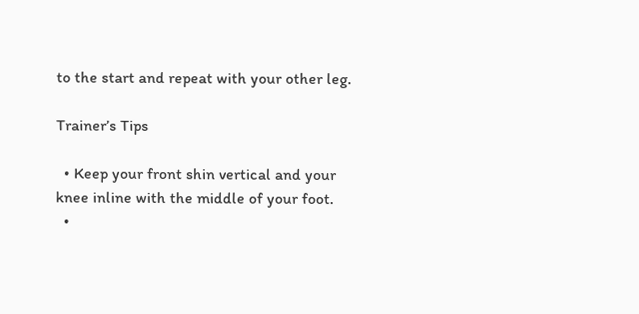to the start and repeat with your other leg.

Trainer’s Tips

  • Keep your front shin vertical and your knee inline with the middle of your foot.
  •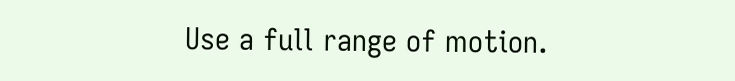Use a full range of motion.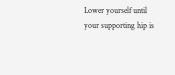Lower yourself until your supporting hip is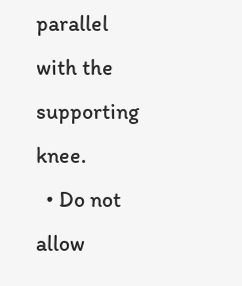parallel with the supporting knee.
  • Do not allow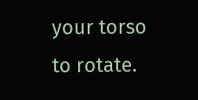your torso to rotate.